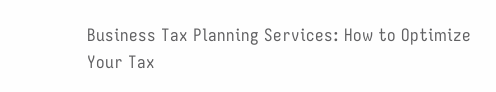Business Tax Planning Services: How to Optimize Your Tax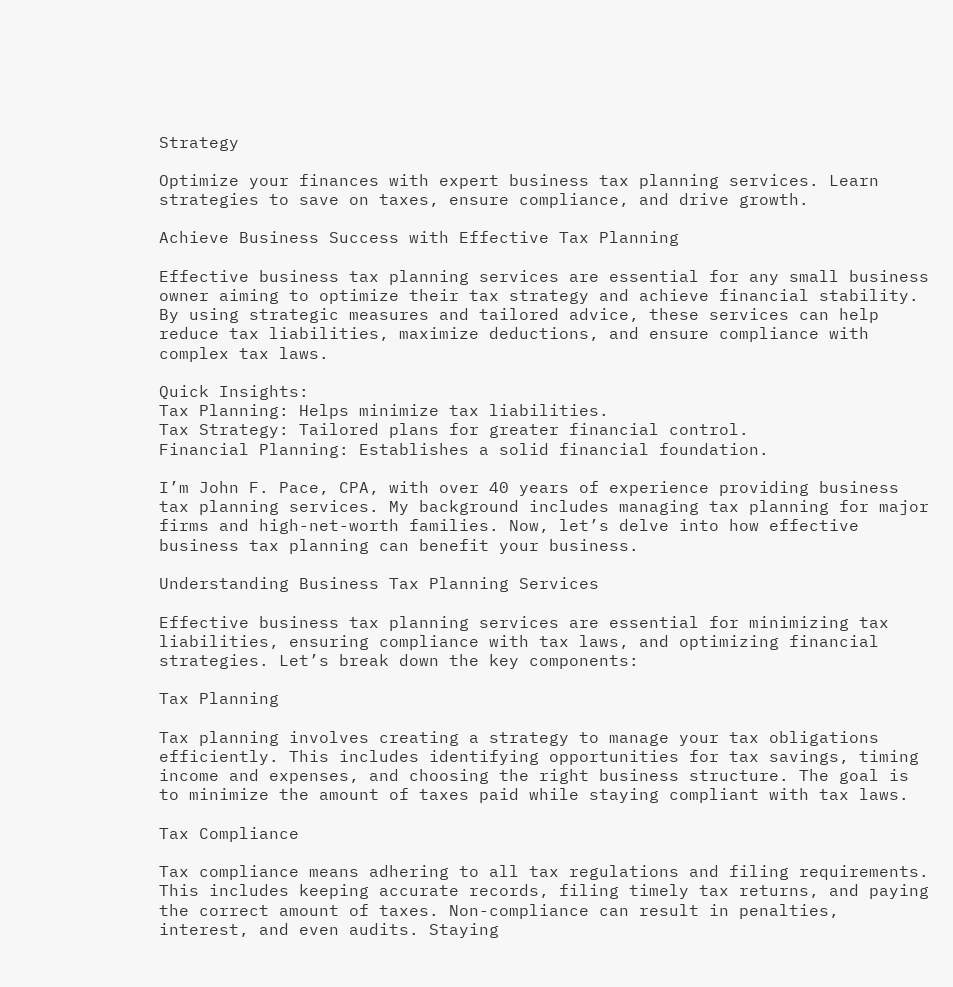Strategy

Optimize your finances with expert business tax planning services. Learn strategies to save on taxes, ensure compliance, and drive growth.

Achieve Business Success with Effective Tax Planning

Effective business tax planning services are essential for any small business owner aiming to optimize their tax strategy and achieve financial stability. By using strategic measures and tailored advice, these services can help reduce tax liabilities, maximize deductions, and ensure compliance with complex tax laws.

Quick Insights:
Tax Planning: Helps minimize tax liabilities.
Tax Strategy: Tailored plans for greater financial control.
Financial Planning: Establishes a solid financial foundation.

I’m John F. Pace, CPA, with over 40 years of experience providing business tax planning services. My background includes managing tax planning for major firms and high-net-worth families. Now, let’s delve into how effective business tax planning can benefit your business.

Understanding Business Tax Planning Services

Effective business tax planning services are essential for minimizing tax liabilities, ensuring compliance with tax laws, and optimizing financial strategies. Let’s break down the key components:

Tax Planning

Tax planning involves creating a strategy to manage your tax obligations efficiently. This includes identifying opportunities for tax savings, timing income and expenses, and choosing the right business structure. The goal is to minimize the amount of taxes paid while staying compliant with tax laws.

Tax Compliance

Tax compliance means adhering to all tax regulations and filing requirements. This includes keeping accurate records, filing timely tax returns, and paying the correct amount of taxes. Non-compliance can result in penalties, interest, and even audits. Staying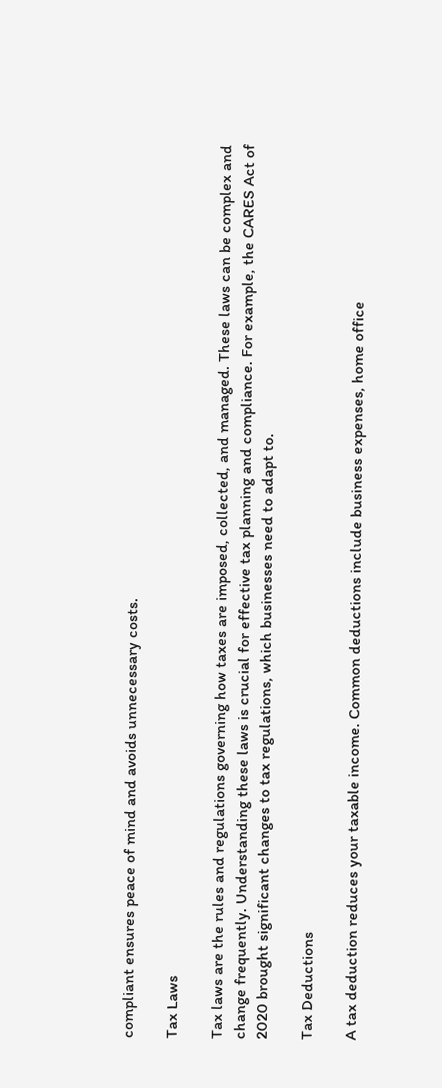compliant ensures peace of mind and avoids unnecessary costs.

Tax Laws

Tax laws are the rules and regulations governing how taxes are imposed, collected, and managed. These laws can be complex and change frequently. Understanding these laws is crucial for effective tax planning and compliance. For example, the CARES Act of 2020 brought significant changes to tax regulations, which businesses need to adapt to.

Tax Deductions

A tax deduction reduces your taxable income. Common deductions include business expenses, home office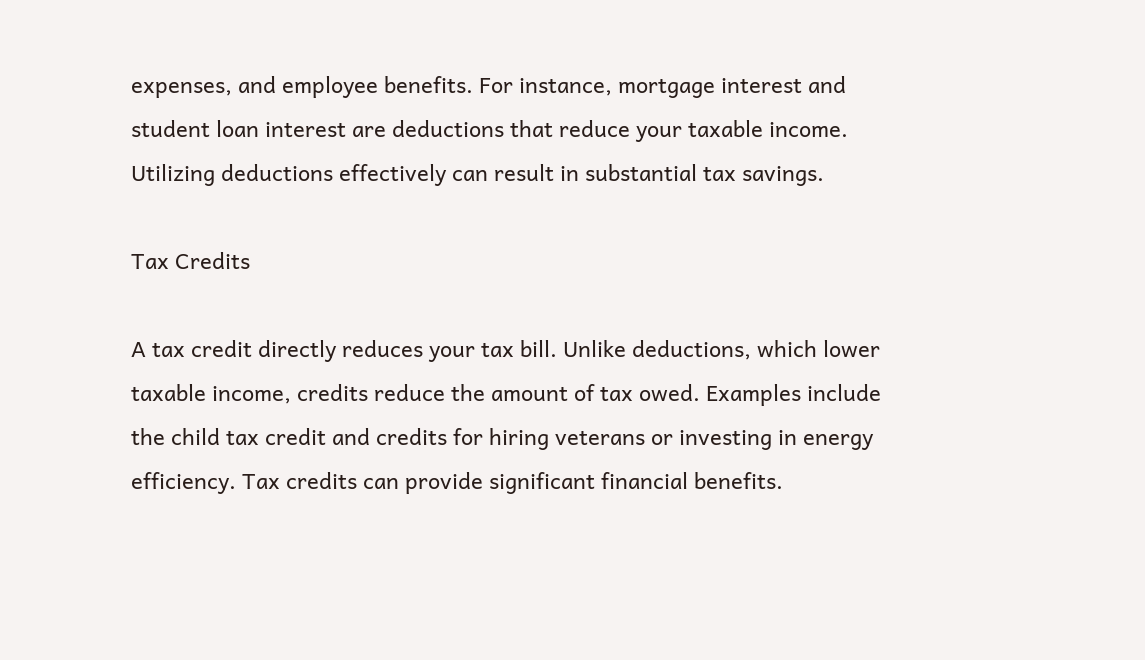expenses, and employee benefits. For instance, mortgage interest and student loan interest are deductions that reduce your taxable income. Utilizing deductions effectively can result in substantial tax savings.

Tax Credits

A tax credit directly reduces your tax bill. Unlike deductions, which lower taxable income, credits reduce the amount of tax owed. Examples include the child tax credit and credits for hiring veterans or investing in energy efficiency. Tax credits can provide significant financial benefits.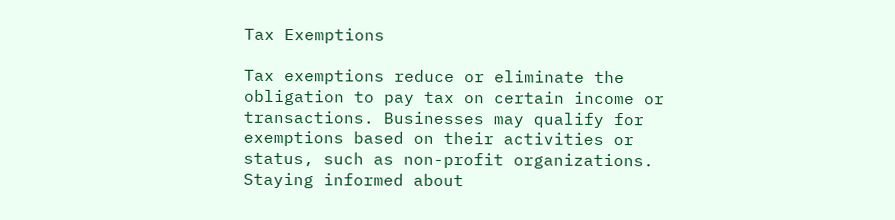Tax Exemptions

Tax exemptions reduce or eliminate the obligation to pay tax on certain income or transactions. Businesses may qualify for exemptions based on their activities or status, such as non-profit organizations. Staying informed about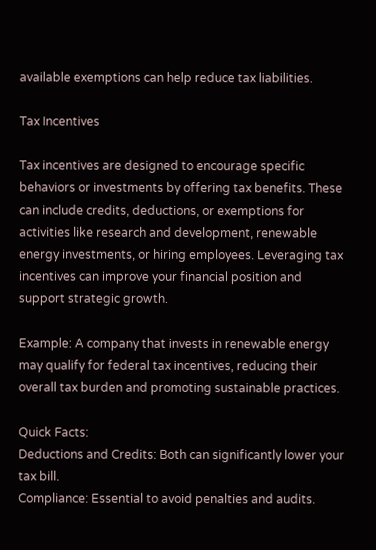available exemptions can help reduce tax liabilities.

Tax Incentives

Tax incentives are designed to encourage specific behaviors or investments by offering tax benefits. These can include credits, deductions, or exemptions for activities like research and development, renewable energy investments, or hiring employees. Leveraging tax incentives can improve your financial position and support strategic growth.

Example: A company that invests in renewable energy may qualify for federal tax incentives, reducing their overall tax burden and promoting sustainable practices.

Quick Facts:
Deductions and Credits: Both can significantly lower your tax bill.
Compliance: Essential to avoid penalties and audits.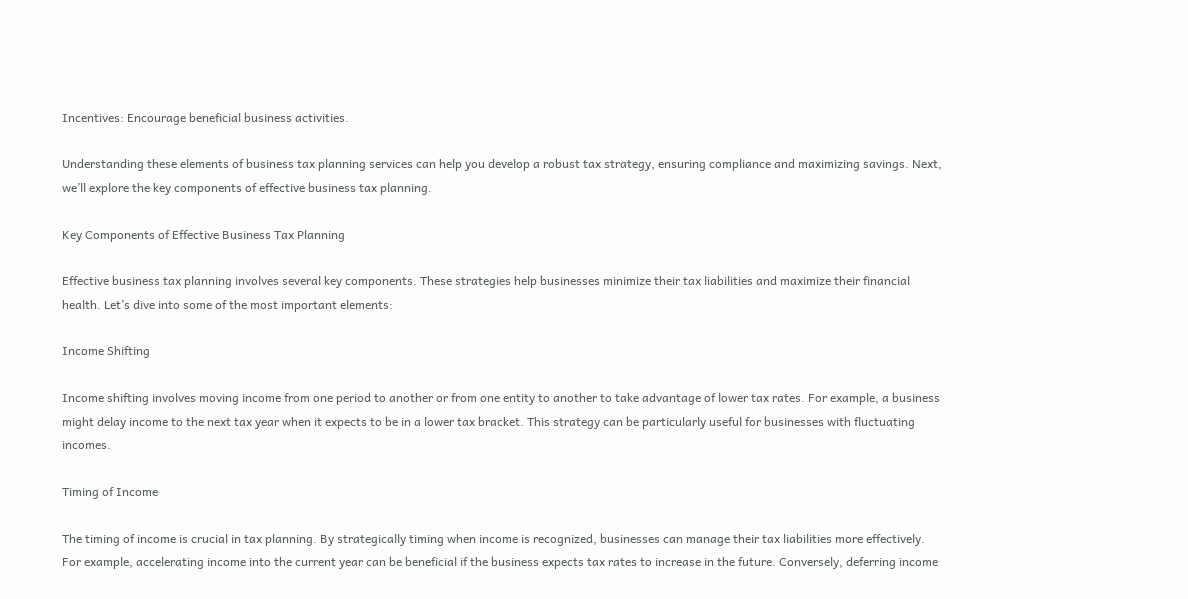Incentives: Encourage beneficial business activities.

Understanding these elements of business tax planning services can help you develop a robust tax strategy, ensuring compliance and maximizing savings. Next, we’ll explore the key components of effective business tax planning.

Key Components of Effective Business Tax Planning

Effective business tax planning involves several key components. These strategies help businesses minimize their tax liabilities and maximize their financial health. Let’s dive into some of the most important elements:

Income Shifting

Income shifting involves moving income from one period to another or from one entity to another to take advantage of lower tax rates. For example, a business might delay income to the next tax year when it expects to be in a lower tax bracket. This strategy can be particularly useful for businesses with fluctuating incomes.

Timing of Income

The timing of income is crucial in tax planning. By strategically timing when income is recognized, businesses can manage their tax liabilities more effectively. For example, accelerating income into the current year can be beneficial if the business expects tax rates to increase in the future. Conversely, deferring income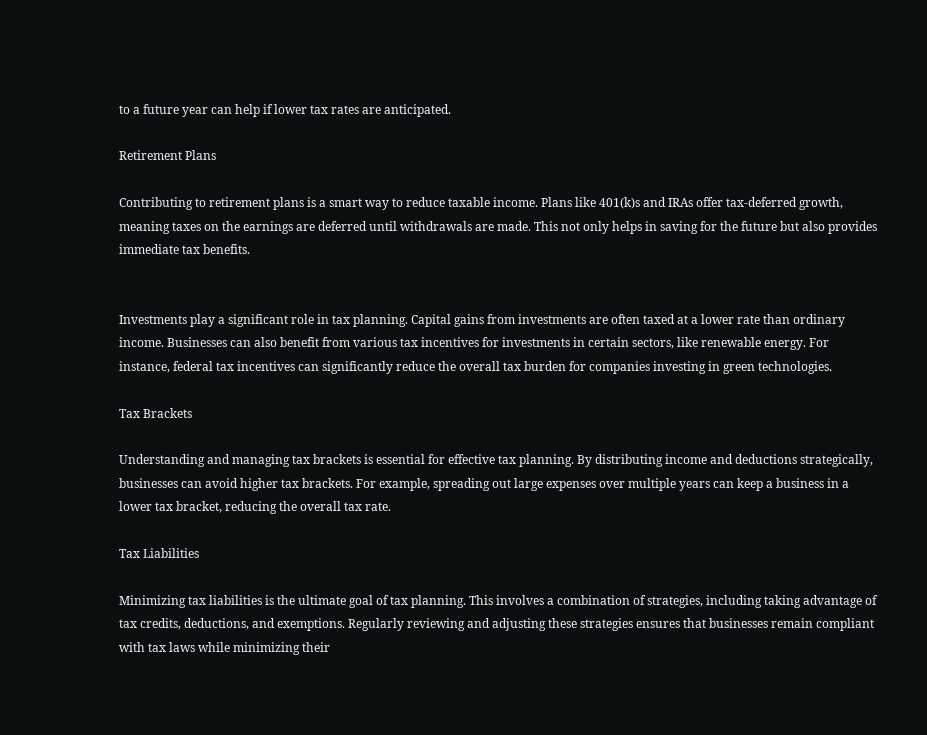to a future year can help if lower tax rates are anticipated.

Retirement Plans

Contributing to retirement plans is a smart way to reduce taxable income. Plans like 401(k)s and IRAs offer tax-deferred growth, meaning taxes on the earnings are deferred until withdrawals are made. This not only helps in saving for the future but also provides immediate tax benefits.


Investments play a significant role in tax planning. Capital gains from investments are often taxed at a lower rate than ordinary income. Businesses can also benefit from various tax incentives for investments in certain sectors, like renewable energy. For instance, federal tax incentives can significantly reduce the overall tax burden for companies investing in green technologies.

Tax Brackets

Understanding and managing tax brackets is essential for effective tax planning. By distributing income and deductions strategically, businesses can avoid higher tax brackets. For example, spreading out large expenses over multiple years can keep a business in a lower tax bracket, reducing the overall tax rate.

Tax Liabilities

Minimizing tax liabilities is the ultimate goal of tax planning. This involves a combination of strategies, including taking advantage of tax credits, deductions, and exemptions. Regularly reviewing and adjusting these strategies ensures that businesses remain compliant with tax laws while minimizing their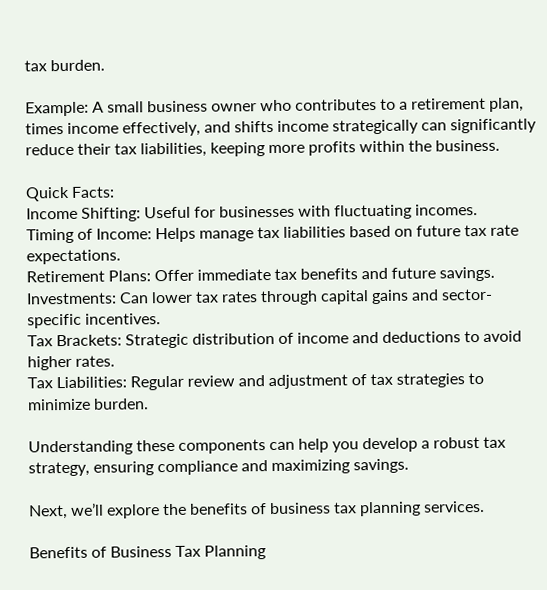tax burden.

Example: A small business owner who contributes to a retirement plan, times income effectively, and shifts income strategically can significantly reduce their tax liabilities, keeping more profits within the business.

Quick Facts:
Income Shifting: Useful for businesses with fluctuating incomes.
Timing of Income: Helps manage tax liabilities based on future tax rate expectations.
Retirement Plans: Offer immediate tax benefits and future savings.
Investments: Can lower tax rates through capital gains and sector-specific incentives.
Tax Brackets: Strategic distribution of income and deductions to avoid higher rates.
Tax Liabilities: Regular review and adjustment of tax strategies to minimize burden.

Understanding these components can help you develop a robust tax strategy, ensuring compliance and maximizing savings.

Next, we’ll explore the benefits of business tax planning services.

Benefits of Business Tax Planning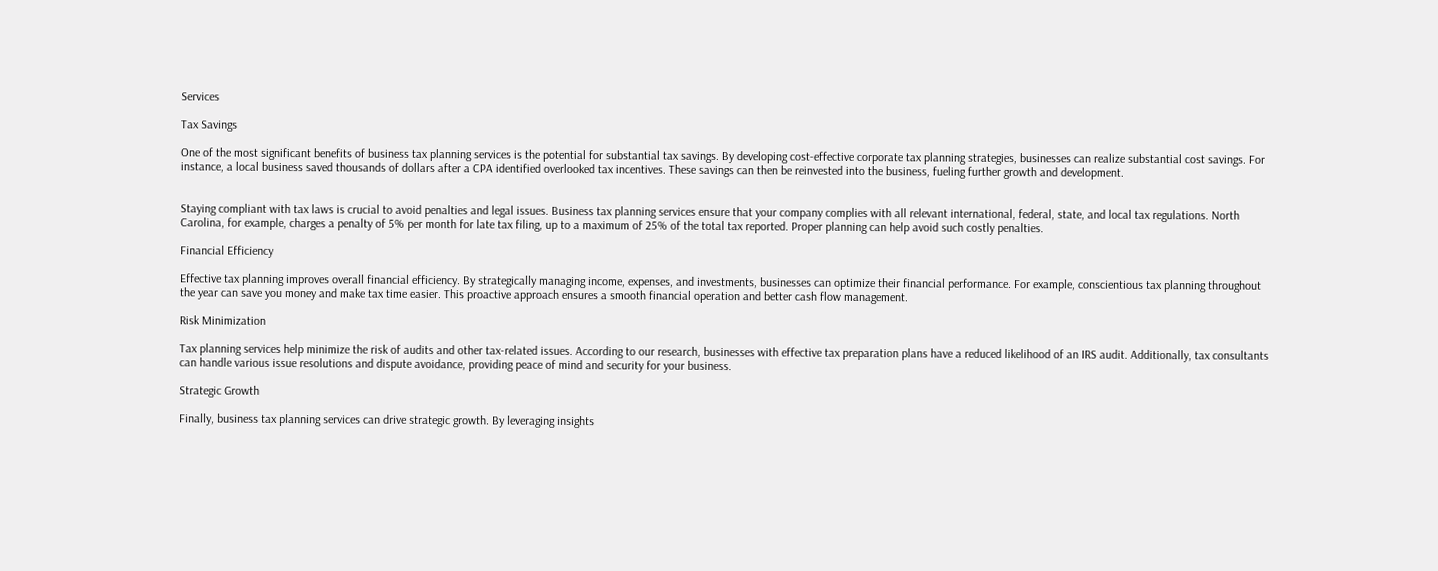Services

Tax Savings

One of the most significant benefits of business tax planning services is the potential for substantial tax savings. By developing cost-effective corporate tax planning strategies, businesses can realize substantial cost savings. For instance, a local business saved thousands of dollars after a CPA identified overlooked tax incentives. These savings can then be reinvested into the business, fueling further growth and development.


Staying compliant with tax laws is crucial to avoid penalties and legal issues. Business tax planning services ensure that your company complies with all relevant international, federal, state, and local tax regulations. North Carolina, for example, charges a penalty of 5% per month for late tax filing, up to a maximum of 25% of the total tax reported. Proper planning can help avoid such costly penalties.

Financial Efficiency

Effective tax planning improves overall financial efficiency. By strategically managing income, expenses, and investments, businesses can optimize their financial performance. For example, conscientious tax planning throughout the year can save you money and make tax time easier. This proactive approach ensures a smooth financial operation and better cash flow management.

Risk Minimization

Tax planning services help minimize the risk of audits and other tax-related issues. According to our research, businesses with effective tax preparation plans have a reduced likelihood of an IRS audit. Additionally, tax consultants can handle various issue resolutions and dispute avoidance, providing peace of mind and security for your business.

Strategic Growth

Finally, business tax planning services can drive strategic growth. By leveraging insights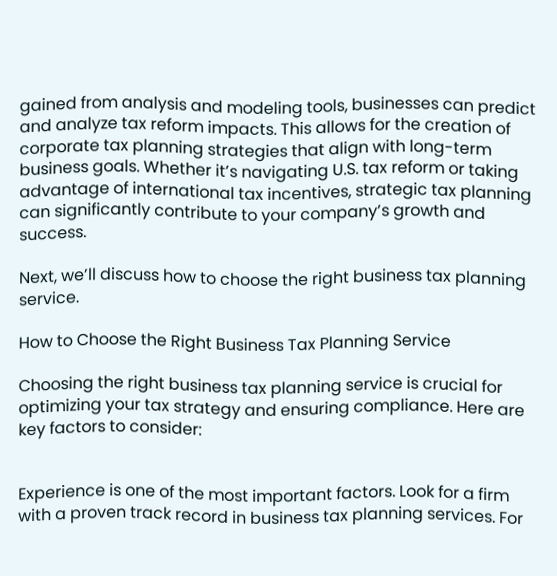gained from analysis and modeling tools, businesses can predict and analyze tax reform impacts. This allows for the creation of corporate tax planning strategies that align with long-term business goals. Whether it’s navigating U.S. tax reform or taking advantage of international tax incentives, strategic tax planning can significantly contribute to your company’s growth and success.

Next, we’ll discuss how to choose the right business tax planning service.

How to Choose the Right Business Tax Planning Service

Choosing the right business tax planning service is crucial for optimizing your tax strategy and ensuring compliance. Here are key factors to consider:


Experience is one of the most important factors. Look for a firm with a proven track record in business tax planning services. For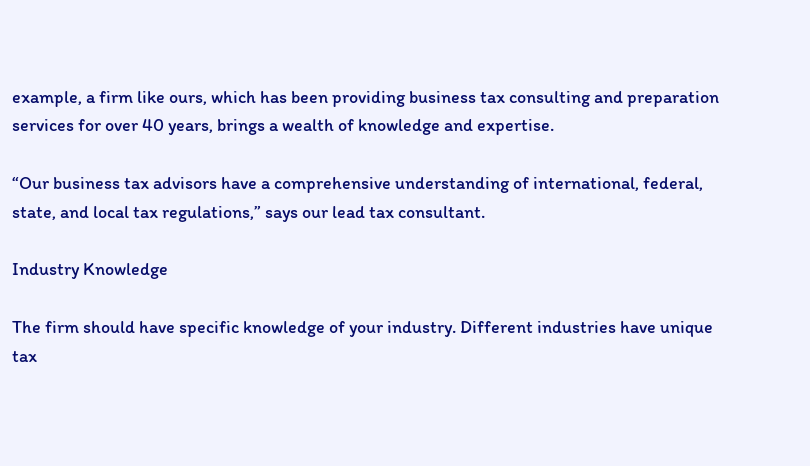example, a firm like ours, which has been providing business tax consulting and preparation services for over 40 years, brings a wealth of knowledge and expertise.

“Our business tax advisors have a comprehensive understanding of international, federal, state, and local tax regulations,” says our lead tax consultant.

Industry Knowledge

The firm should have specific knowledge of your industry. Different industries have unique tax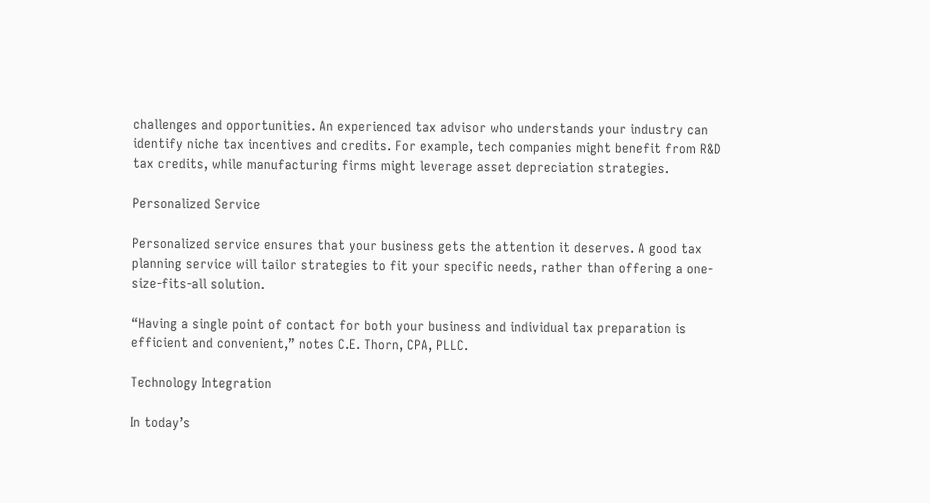challenges and opportunities. An experienced tax advisor who understands your industry can identify niche tax incentives and credits. For example, tech companies might benefit from R&D tax credits, while manufacturing firms might leverage asset depreciation strategies.

Personalized Service

Personalized service ensures that your business gets the attention it deserves. A good tax planning service will tailor strategies to fit your specific needs, rather than offering a one-size-fits-all solution.

“Having a single point of contact for both your business and individual tax preparation is efficient and convenient,” notes C.E. Thorn, CPA, PLLC.

Technology Integration

In today’s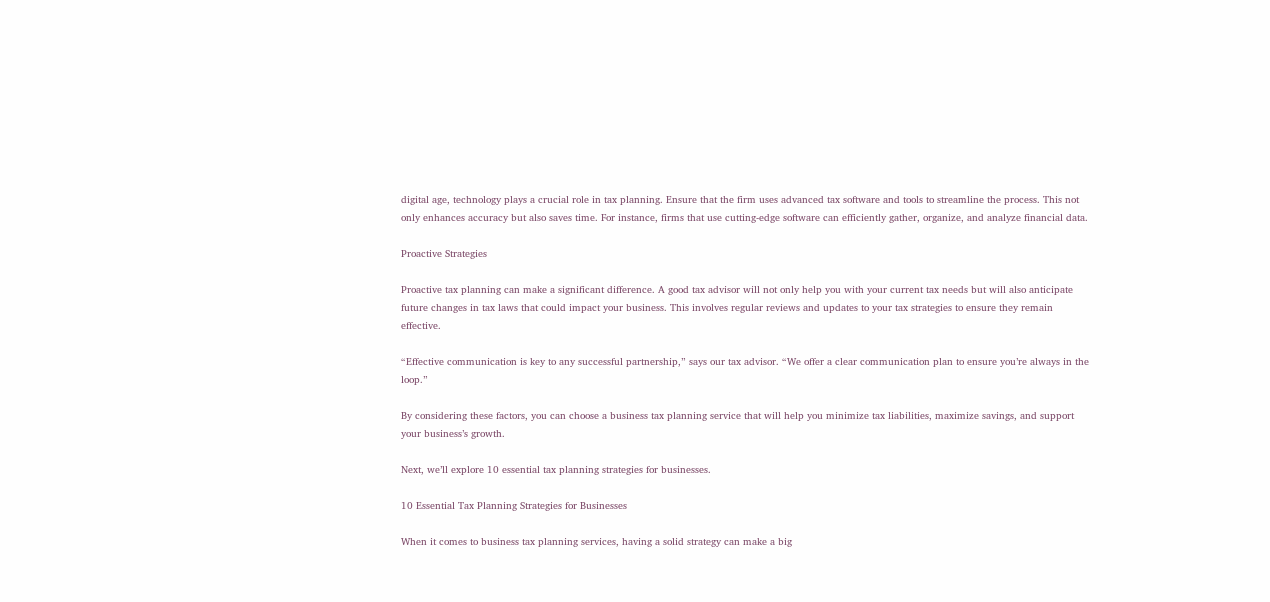digital age, technology plays a crucial role in tax planning. Ensure that the firm uses advanced tax software and tools to streamline the process. This not only enhances accuracy but also saves time. For instance, firms that use cutting-edge software can efficiently gather, organize, and analyze financial data.

Proactive Strategies

Proactive tax planning can make a significant difference. A good tax advisor will not only help you with your current tax needs but will also anticipate future changes in tax laws that could impact your business. This involves regular reviews and updates to your tax strategies to ensure they remain effective.

“Effective communication is key to any successful partnership,” says our tax advisor. “We offer a clear communication plan to ensure you’re always in the loop.”

By considering these factors, you can choose a business tax planning service that will help you minimize tax liabilities, maximize savings, and support your business’s growth.

Next, we’ll explore 10 essential tax planning strategies for businesses.

10 Essential Tax Planning Strategies for Businesses

When it comes to business tax planning services, having a solid strategy can make a big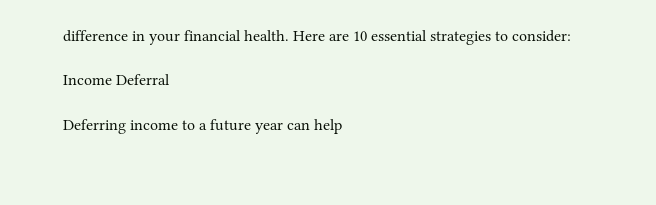difference in your financial health. Here are 10 essential strategies to consider:

Income Deferral

Deferring income to a future year can help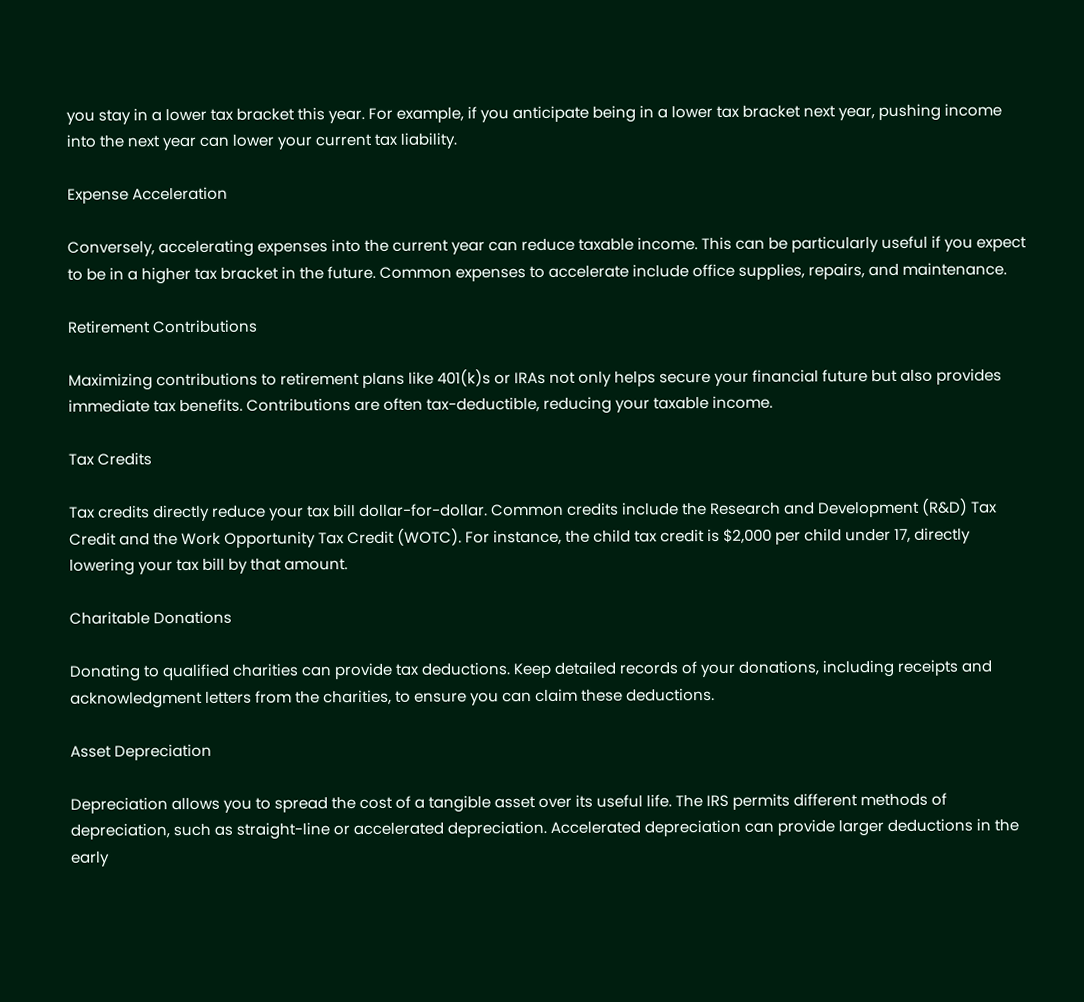you stay in a lower tax bracket this year. For example, if you anticipate being in a lower tax bracket next year, pushing income into the next year can lower your current tax liability.

Expense Acceleration

Conversely, accelerating expenses into the current year can reduce taxable income. This can be particularly useful if you expect to be in a higher tax bracket in the future. Common expenses to accelerate include office supplies, repairs, and maintenance.

Retirement Contributions

Maximizing contributions to retirement plans like 401(k)s or IRAs not only helps secure your financial future but also provides immediate tax benefits. Contributions are often tax-deductible, reducing your taxable income.

Tax Credits

Tax credits directly reduce your tax bill dollar-for-dollar. Common credits include the Research and Development (R&D) Tax Credit and the Work Opportunity Tax Credit (WOTC). For instance, the child tax credit is $2,000 per child under 17, directly lowering your tax bill by that amount.

Charitable Donations

Donating to qualified charities can provide tax deductions. Keep detailed records of your donations, including receipts and acknowledgment letters from the charities, to ensure you can claim these deductions.

Asset Depreciation

Depreciation allows you to spread the cost of a tangible asset over its useful life. The IRS permits different methods of depreciation, such as straight-line or accelerated depreciation. Accelerated depreciation can provide larger deductions in the early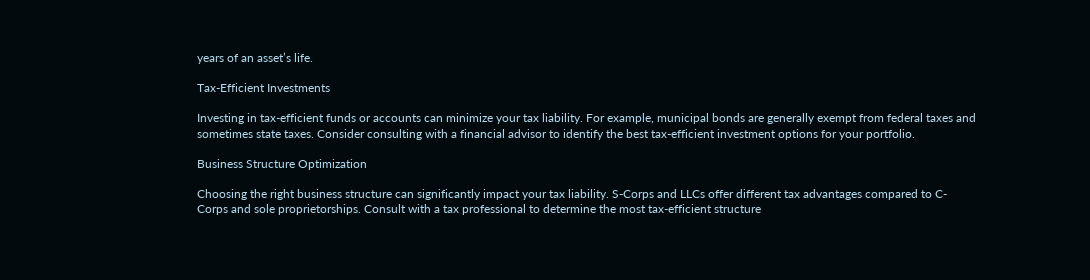years of an asset’s life.

Tax-Efficient Investments

Investing in tax-efficient funds or accounts can minimize your tax liability. For example, municipal bonds are generally exempt from federal taxes and sometimes state taxes. Consider consulting with a financial advisor to identify the best tax-efficient investment options for your portfolio.

Business Structure Optimization

Choosing the right business structure can significantly impact your tax liability. S-Corps and LLCs offer different tax advantages compared to C-Corps and sole proprietorships. Consult with a tax professional to determine the most tax-efficient structure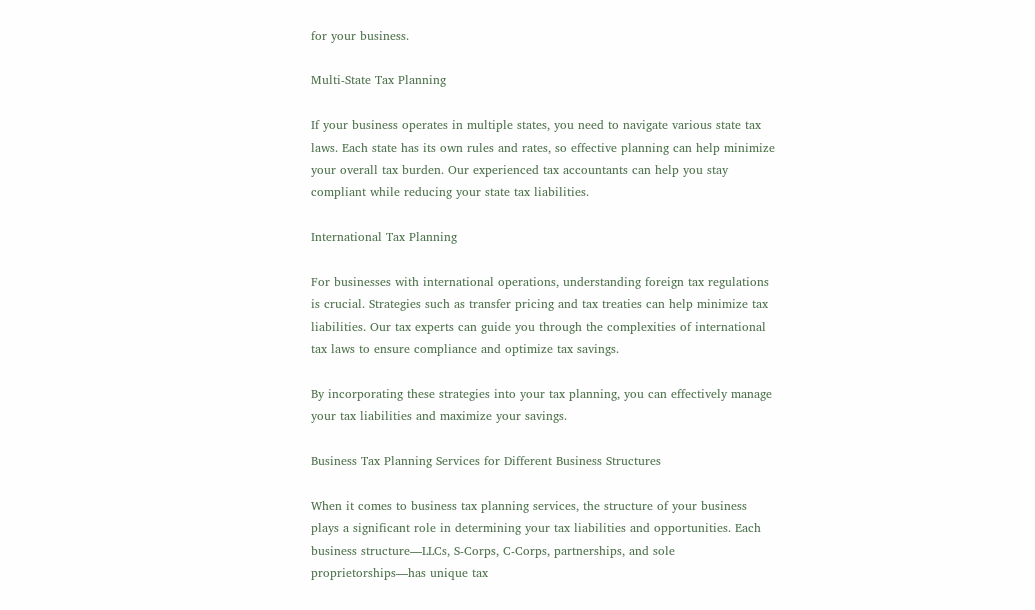for your business.

Multi-State Tax Planning

If your business operates in multiple states, you need to navigate various state tax laws. Each state has its own rules and rates, so effective planning can help minimize your overall tax burden. Our experienced tax accountants can help you stay compliant while reducing your state tax liabilities.

International Tax Planning

For businesses with international operations, understanding foreign tax regulations is crucial. Strategies such as transfer pricing and tax treaties can help minimize tax liabilities. Our tax experts can guide you through the complexities of international tax laws to ensure compliance and optimize tax savings.

By incorporating these strategies into your tax planning, you can effectively manage your tax liabilities and maximize your savings.

Business Tax Planning Services for Different Business Structures

When it comes to business tax planning services, the structure of your business plays a significant role in determining your tax liabilities and opportunities. Each business structure—LLCs, S-Corps, C-Corps, partnerships, and sole proprietorships—has unique tax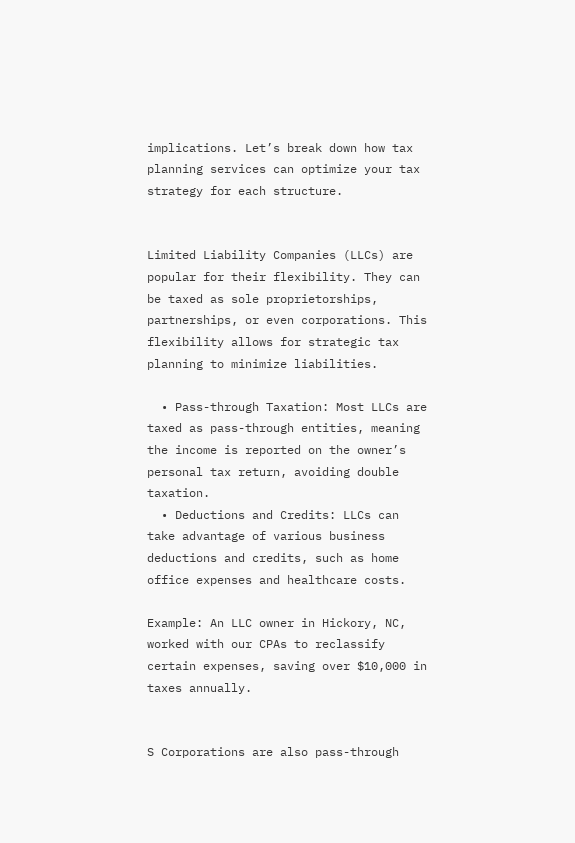implications. Let’s break down how tax planning services can optimize your tax strategy for each structure.


Limited Liability Companies (LLCs) are popular for their flexibility. They can be taxed as sole proprietorships, partnerships, or even corporations. This flexibility allows for strategic tax planning to minimize liabilities.

  • Pass-through Taxation: Most LLCs are taxed as pass-through entities, meaning the income is reported on the owner’s personal tax return, avoiding double taxation.
  • Deductions and Credits: LLCs can take advantage of various business deductions and credits, such as home office expenses and healthcare costs.

Example: An LLC owner in Hickory, NC, worked with our CPAs to reclassify certain expenses, saving over $10,000 in taxes annually.


S Corporations are also pass-through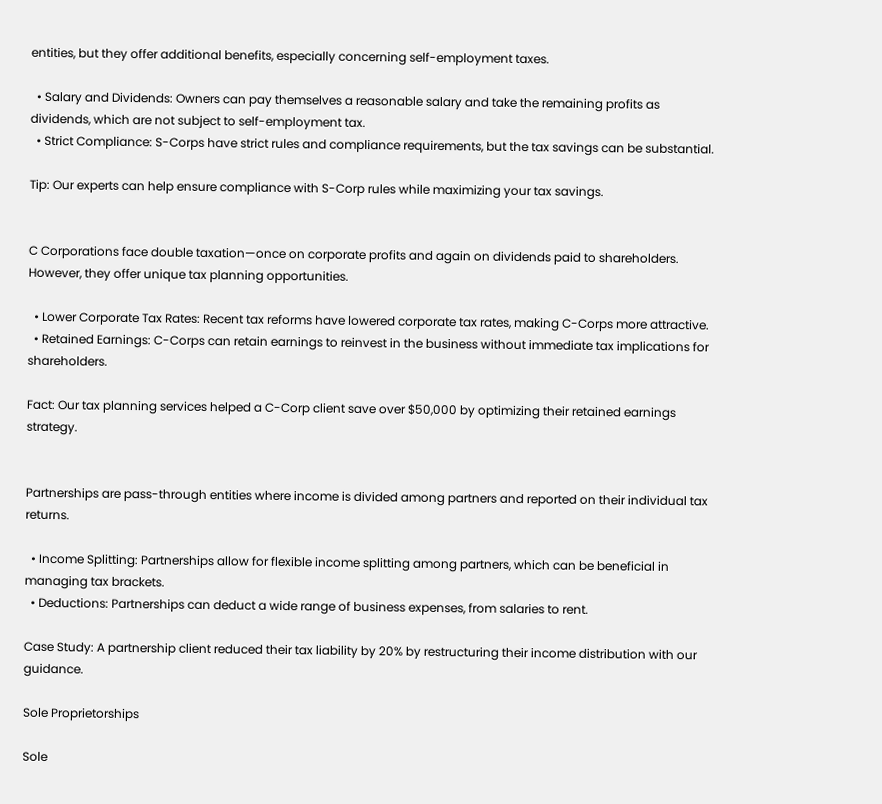entities, but they offer additional benefits, especially concerning self-employment taxes.

  • Salary and Dividends: Owners can pay themselves a reasonable salary and take the remaining profits as dividends, which are not subject to self-employment tax.
  • Strict Compliance: S-Corps have strict rules and compliance requirements, but the tax savings can be substantial.

Tip: Our experts can help ensure compliance with S-Corp rules while maximizing your tax savings.


C Corporations face double taxation—once on corporate profits and again on dividends paid to shareholders. However, they offer unique tax planning opportunities.

  • Lower Corporate Tax Rates: Recent tax reforms have lowered corporate tax rates, making C-Corps more attractive.
  • Retained Earnings: C-Corps can retain earnings to reinvest in the business without immediate tax implications for shareholders.

Fact: Our tax planning services helped a C-Corp client save over $50,000 by optimizing their retained earnings strategy.


Partnerships are pass-through entities where income is divided among partners and reported on their individual tax returns.

  • Income Splitting: Partnerships allow for flexible income splitting among partners, which can be beneficial in managing tax brackets.
  • Deductions: Partnerships can deduct a wide range of business expenses, from salaries to rent.

Case Study: A partnership client reduced their tax liability by 20% by restructuring their income distribution with our guidance.

Sole Proprietorships

Sole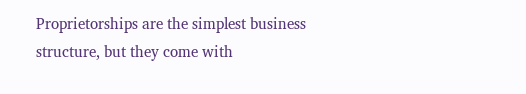Proprietorships are the simplest business structure, but they come with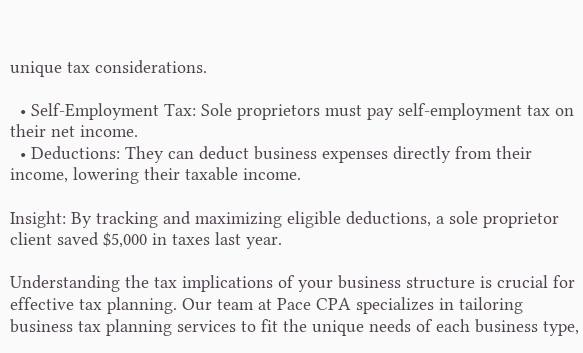unique tax considerations.

  • Self-Employment Tax: Sole proprietors must pay self-employment tax on their net income.
  • Deductions: They can deduct business expenses directly from their income, lowering their taxable income.

Insight: By tracking and maximizing eligible deductions, a sole proprietor client saved $5,000 in taxes last year.

Understanding the tax implications of your business structure is crucial for effective tax planning. Our team at Pace CPA specializes in tailoring business tax planning services to fit the unique needs of each business type,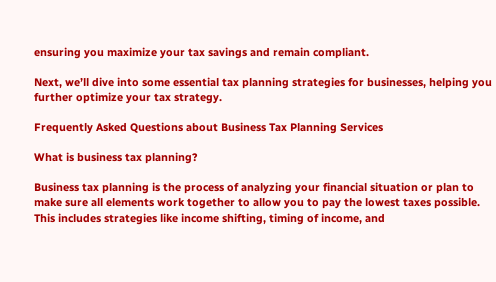ensuring you maximize your tax savings and remain compliant.

Next, we’ll dive into some essential tax planning strategies for businesses, helping you further optimize your tax strategy.

Frequently Asked Questions about Business Tax Planning Services

What is business tax planning?

Business tax planning is the process of analyzing your financial situation or plan to make sure all elements work together to allow you to pay the lowest taxes possible. This includes strategies like income shifting, timing of income, and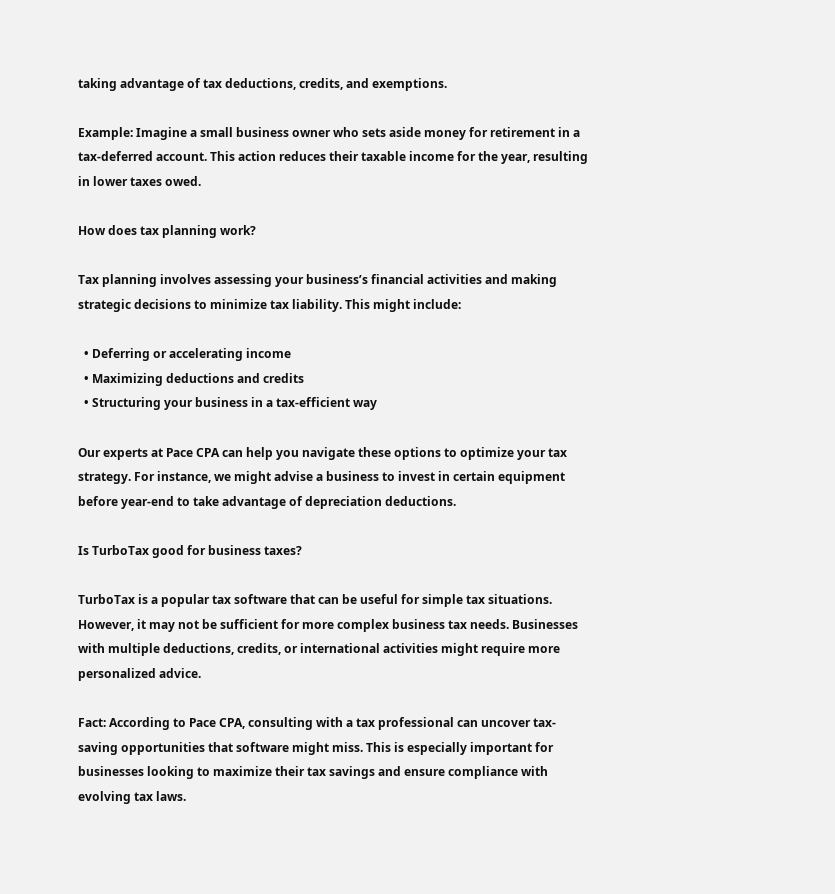taking advantage of tax deductions, credits, and exemptions.

Example: Imagine a small business owner who sets aside money for retirement in a tax-deferred account. This action reduces their taxable income for the year, resulting in lower taxes owed.

How does tax planning work?

Tax planning involves assessing your business’s financial activities and making strategic decisions to minimize tax liability. This might include:

  • Deferring or accelerating income
  • Maximizing deductions and credits
  • Structuring your business in a tax-efficient way

Our experts at Pace CPA can help you navigate these options to optimize your tax strategy. For instance, we might advise a business to invest in certain equipment before year-end to take advantage of depreciation deductions.

Is TurboTax good for business taxes?

TurboTax is a popular tax software that can be useful for simple tax situations. However, it may not be sufficient for more complex business tax needs. Businesses with multiple deductions, credits, or international activities might require more personalized advice.

Fact: According to Pace CPA, consulting with a tax professional can uncover tax-saving opportunities that software might miss. This is especially important for businesses looking to maximize their tax savings and ensure compliance with evolving tax laws.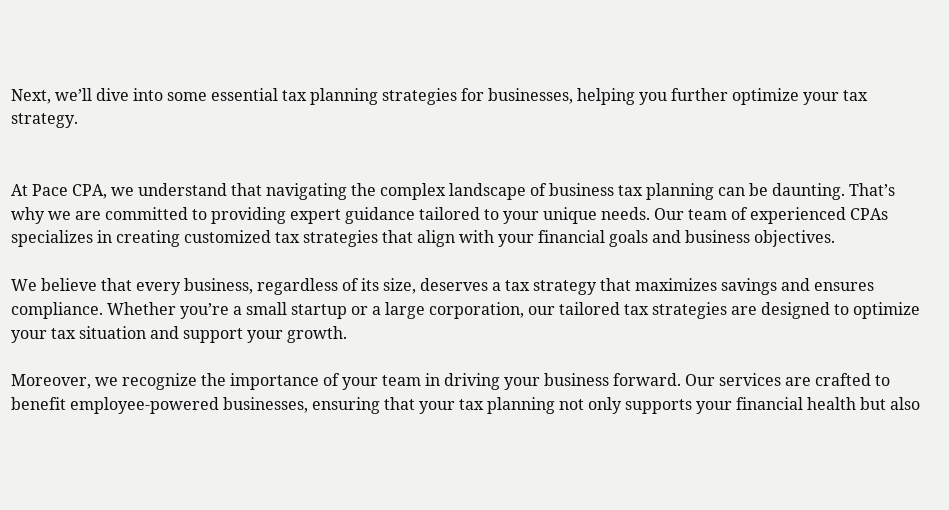Next, we’ll dive into some essential tax planning strategies for businesses, helping you further optimize your tax strategy.


At Pace CPA, we understand that navigating the complex landscape of business tax planning can be daunting. That’s why we are committed to providing expert guidance tailored to your unique needs. Our team of experienced CPAs specializes in creating customized tax strategies that align with your financial goals and business objectives.

We believe that every business, regardless of its size, deserves a tax strategy that maximizes savings and ensures compliance. Whether you’re a small startup or a large corporation, our tailored tax strategies are designed to optimize your tax situation and support your growth.

Moreover, we recognize the importance of your team in driving your business forward. Our services are crafted to benefit employee-powered businesses, ensuring that your tax planning not only supports your financial health but also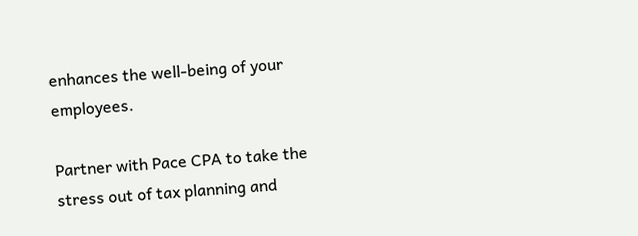enhances the well-being of your employees.

Partner with Pace CPA to take the stress out of tax planning and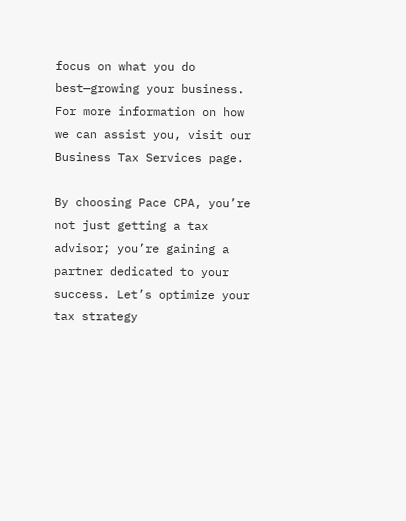focus on what you do best—growing your business. For more information on how we can assist you, visit our Business Tax Services page.

By choosing Pace CPA, you’re not just getting a tax advisor; you’re gaining a partner dedicated to your success. Let’s optimize your tax strategy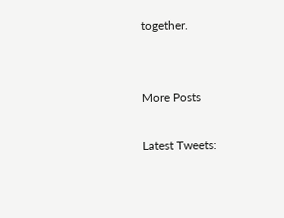together.


More Posts

Latest Tweets: